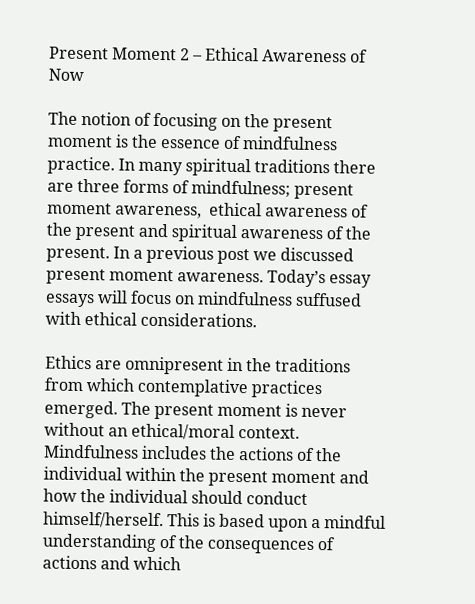Present Moment 2 – Ethical Awareness of Now

The notion of focusing on the present moment is the essence of mindfulness practice. In many spiritual traditions there are three forms of mindfulness; present moment awareness,  ethical awareness of the present and spiritual awareness of the present. In a previous post we discussed present moment awareness. Today’s essay essays will focus on mindfulness suffused with ethical considerations.

Ethics are omnipresent in the traditions from which contemplative practices emerged. The present moment is never without an ethical/moral context. Mindfulness includes the actions of the individual within the present moment and how the individual should conduct himself/herself. This is based upon a mindful understanding of the consequences of actions and which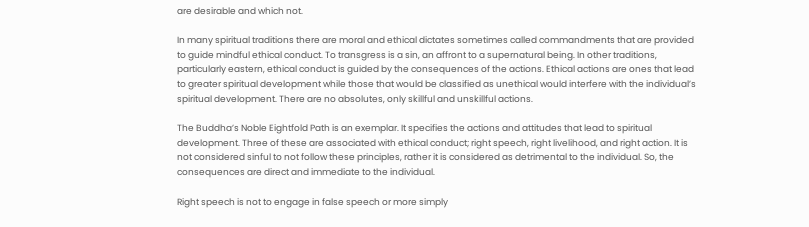are desirable and which not.

In many spiritual traditions there are moral and ethical dictates sometimes called commandments that are provided to guide mindful ethical conduct. To transgress is a sin, an affront to a supernatural being. In other traditions, particularly eastern, ethical conduct is guided by the consequences of the actions. Ethical actions are ones that lead to greater spiritual development while those that would be classified as unethical would interfere with the individual’s spiritual development. There are no absolutes, only skillful and unskillful actions.

The Buddha’s Noble Eightfold Path is an exemplar. It specifies the actions and attitudes that lead to spiritual development. Three of these are associated with ethical conduct; right speech, right livelihood, and right action. It is not considered sinful to not follow these principles, rather it is considered as detrimental to the individual. So, the consequences are direct and immediate to the individual.

Right speech is not to engage in false speech or more simply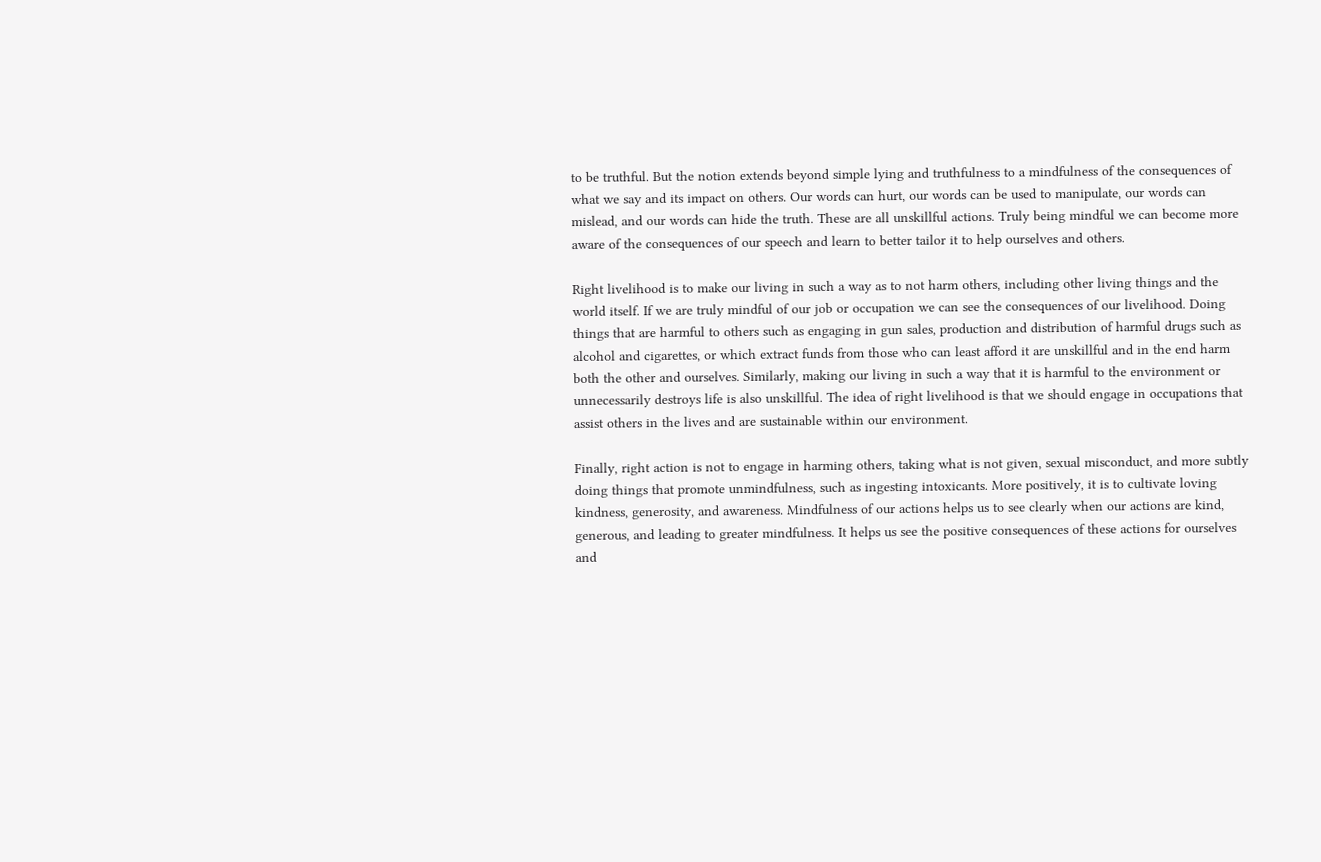to be truthful. But the notion extends beyond simple lying and truthfulness to a mindfulness of the consequences of what we say and its impact on others. Our words can hurt, our words can be used to manipulate, our words can mislead, and our words can hide the truth. These are all unskillful actions. Truly being mindful we can become more aware of the consequences of our speech and learn to better tailor it to help ourselves and others.

Right livelihood is to make our living in such a way as to not harm others, including other living things and the world itself. If we are truly mindful of our job or occupation we can see the consequences of our livelihood. Doing things that are harmful to others such as engaging in gun sales, production and distribution of harmful drugs such as alcohol and cigarettes, or which extract funds from those who can least afford it are unskillful and in the end harm both the other and ourselves. Similarly, making our living in such a way that it is harmful to the environment or unnecessarily destroys life is also unskillful. The idea of right livelihood is that we should engage in occupations that assist others in the lives and are sustainable within our environment.

Finally, right action is not to engage in harming others, taking what is not given, sexual misconduct, and more subtly doing things that promote unmindfulness, such as ingesting intoxicants. More positively, it is to cultivate loving kindness, generosity, and awareness. Mindfulness of our actions helps us to see clearly when our actions are kind, generous, and leading to greater mindfulness. It helps us see the positive consequences of these actions for ourselves and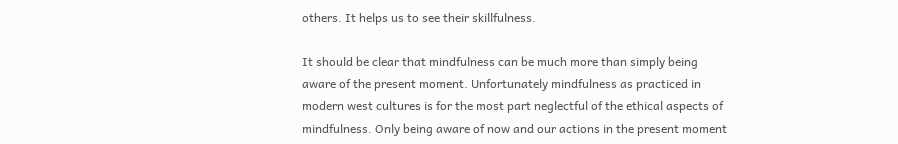others. It helps us to see their skillfulness.

It should be clear that mindfulness can be much more than simply being aware of the present moment. Unfortunately mindfulness as practiced in modern west cultures is for the most part neglectful of the ethical aspects of mindfulness. Only being aware of now and our actions in the present moment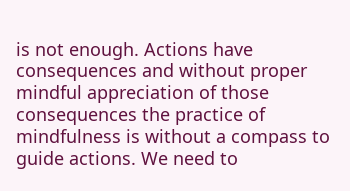is not enough. Actions have consequences and without proper mindful appreciation of those consequences the practice of mindfulness is without a compass to guide actions. We need to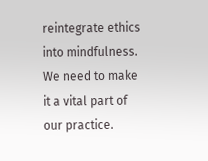reintegrate ethics into mindfulness. We need to make it a vital part of our practice.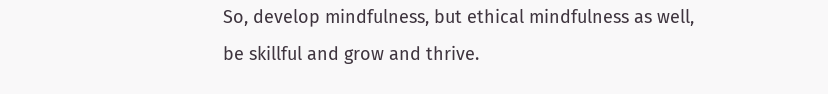So, develop mindfulness, but ethical mindfulness as well, be skillful and grow and thrive.